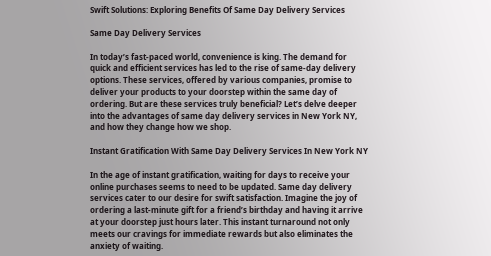Swift Solutions: Exploring Benefits Of Same Day Delivery Services

Same Day Delivery Services

In today’s fast-paced world, convenience is king. The demand for quick and efficient services has led to the rise of same-day delivery options. These services, offered by various companies, promise to deliver your products to your doorstep within the same day of ordering. But are these services truly beneficial? Let’s delve deeper into the advantages of same day delivery services in New York NY, and how they change how we shop.

Instant Gratification With Same Day Delivery Services In New York NY

In the age of instant gratification, waiting for days to receive your online purchases seems to need to be updated. Same day delivery services cater to our desire for swift satisfaction. Imagine the joy of ordering a last-minute gift for a friend’s birthday and having it arrive at your doorstep just hours later. This instant turnaround not only meets our cravings for immediate rewards but also eliminates the anxiety of waiting.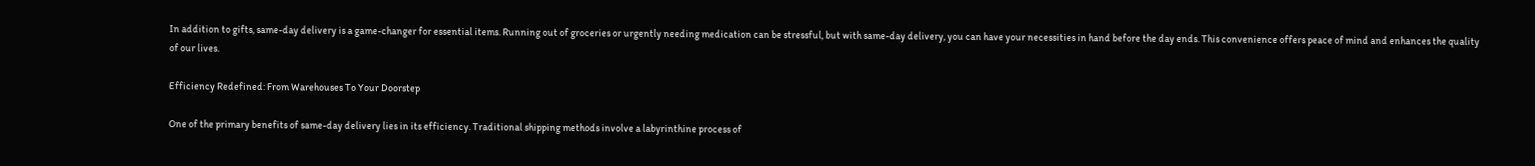In addition to gifts, same-day delivery is a game-changer for essential items. Running out of groceries or urgently needing medication can be stressful, but with same-day delivery, you can have your necessities in hand before the day ends. This convenience offers peace of mind and enhances the quality of our lives.

Efficiency Redefined: From Warehouses To Your Doorstep

One of the primary benefits of same-day delivery lies in its efficiency. Traditional shipping methods involve a labyrinthine process of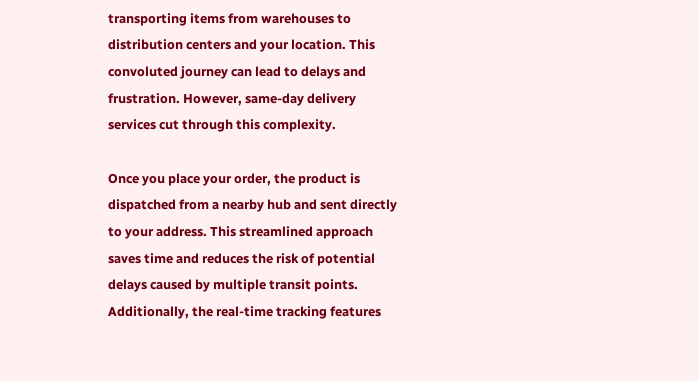transporting items from warehouses to distribution centers and your location. This convoluted journey can lead to delays and frustration. However, same-day delivery services cut through this complexity.

Once you place your order, the product is dispatched from a nearby hub and sent directly to your address. This streamlined approach saves time and reduces the risk of potential delays caused by multiple transit points. Additionally, the real-time tracking features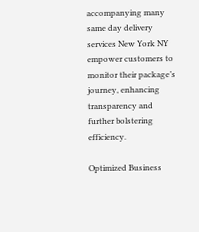accompanying many same day delivery services New York NY empower customers to monitor their package’s journey, enhancing transparency and further bolstering efficiency.

Optimized Business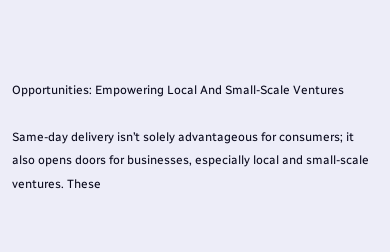Opportunities: Empowering Local And Small-Scale Ventures

Same-day delivery isn’t solely advantageous for consumers; it also opens doors for businesses, especially local and small-scale ventures. These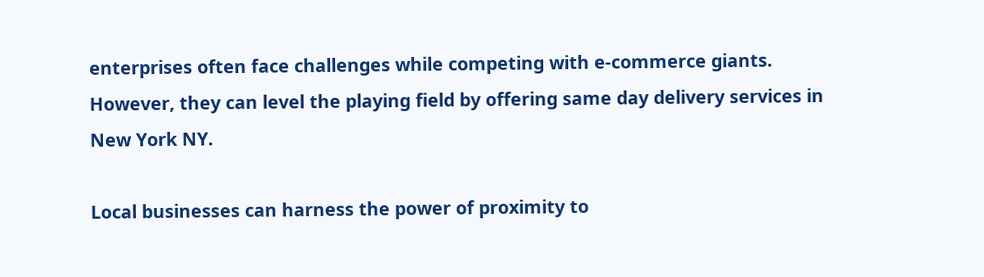enterprises often face challenges while competing with e-commerce giants. However, they can level the playing field by offering same day delivery services in New York NY.

Local businesses can harness the power of proximity to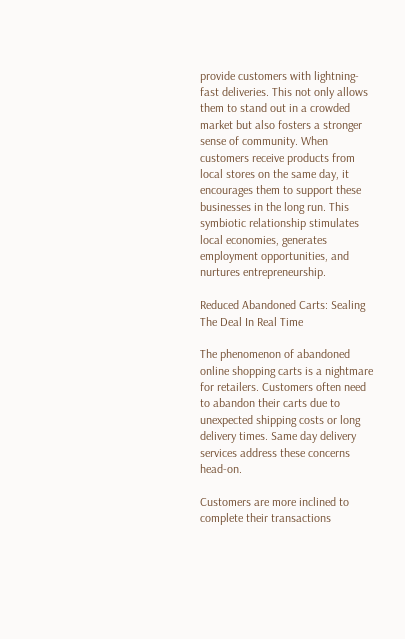provide customers with lightning-fast deliveries. This not only allows them to stand out in a crowded market but also fosters a stronger sense of community. When customers receive products from local stores on the same day, it encourages them to support these businesses in the long run. This symbiotic relationship stimulates local economies, generates employment opportunities, and nurtures entrepreneurship.

Reduced Abandoned Carts: Sealing The Deal In Real Time

The phenomenon of abandoned online shopping carts is a nightmare for retailers. Customers often need to abandon their carts due to unexpected shipping costs or long delivery times. Same day delivery services address these concerns head-on.

Customers are more inclined to complete their transactions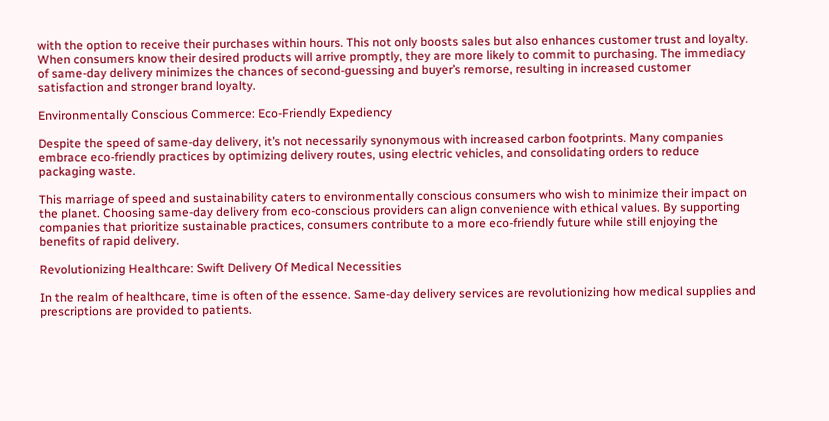with the option to receive their purchases within hours. This not only boosts sales but also enhances customer trust and loyalty. When consumers know their desired products will arrive promptly, they are more likely to commit to purchasing. The immediacy of same-day delivery minimizes the chances of second-guessing and buyer’s remorse, resulting in increased customer satisfaction and stronger brand loyalty.

Environmentally Conscious Commerce: Eco-Friendly Expediency

Despite the speed of same-day delivery, it’s not necessarily synonymous with increased carbon footprints. Many companies embrace eco-friendly practices by optimizing delivery routes, using electric vehicles, and consolidating orders to reduce packaging waste.

This marriage of speed and sustainability caters to environmentally conscious consumers who wish to minimize their impact on the planet. Choosing same-day delivery from eco-conscious providers can align convenience with ethical values. By supporting companies that prioritize sustainable practices, consumers contribute to a more eco-friendly future while still enjoying the benefits of rapid delivery.

Revolutionizing Healthcare: Swift Delivery Of Medical Necessities

In the realm of healthcare, time is often of the essence. Same-day delivery services are revolutionizing how medical supplies and prescriptions are provided to patients.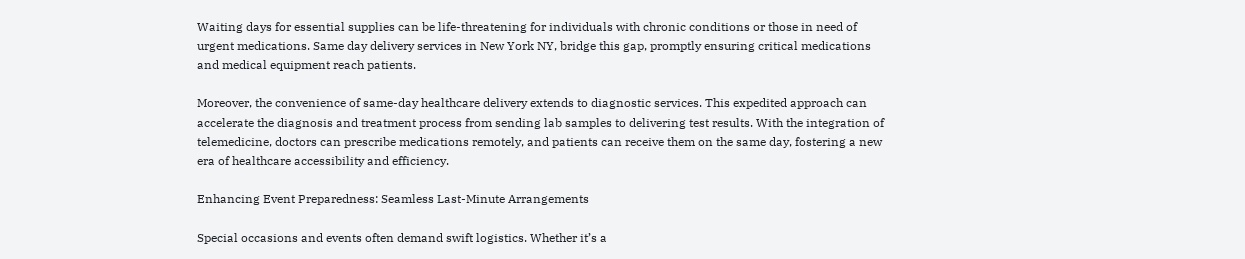Waiting days for essential supplies can be life-threatening for individuals with chronic conditions or those in need of urgent medications. Same day delivery services in New York NY, bridge this gap, promptly ensuring critical medications and medical equipment reach patients.

Moreover, the convenience of same-day healthcare delivery extends to diagnostic services. This expedited approach can accelerate the diagnosis and treatment process from sending lab samples to delivering test results. With the integration of telemedicine, doctors can prescribe medications remotely, and patients can receive them on the same day, fostering a new era of healthcare accessibility and efficiency.

Enhancing Event Preparedness: Seamless Last-Minute Arrangements

Special occasions and events often demand swift logistics. Whether it’s a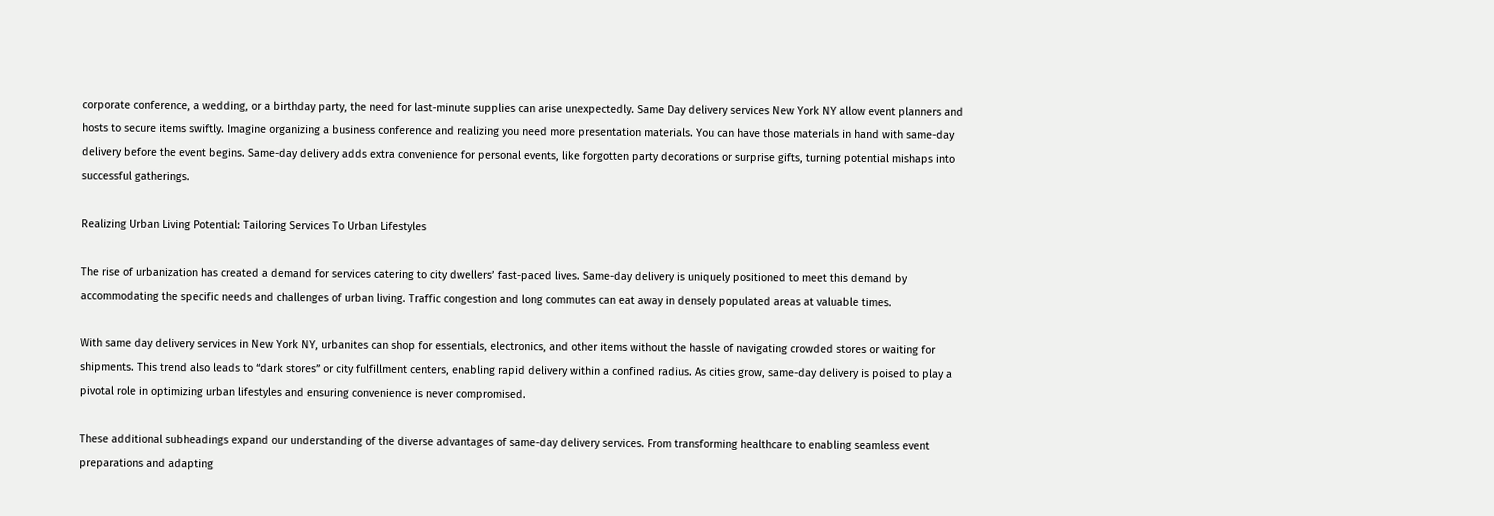corporate conference, a wedding, or a birthday party, the need for last-minute supplies can arise unexpectedly. Same Day delivery services New York NY allow event planners and hosts to secure items swiftly. Imagine organizing a business conference and realizing you need more presentation materials. You can have those materials in hand with same-day delivery before the event begins. Same-day delivery adds extra convenience for personal events, like forgotten party decorations or surprise gifts, turning potential mishaps into successful gatherings.

Realizing Urban Living Potential: Tailoring Services To Urban Lifestyles

The rise of urbanization has created a demand for services catering to city dwellers’ fast-paced lives. Same-day delivery is uniquely positioned to meet this demand by accommodating the specific needs and challenges of urban living. Traffic congestion and long commutes can eat away in densely populated areas at valuable times.

With same day delivery services in New York NY, urbanites can shop for essentials, electronics, and other items without the hassle of navigating crowded stores or waiting for shipments. This trend also leads to “dark stores” or city fulfillment centers, enabling rapid delivery within a confined radius. As cities grow, same-day delivery is poised to play a pivotal role in optimizing urban lifestyles and ensuring convenience is never compromised.

These additional subheadings expand our understanding of the diverse advantages of same-day delivery services. From transforming healthcare to enabling seamless event preparations and adapting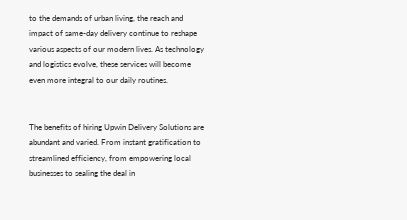to the demands of urban living, the reach and impact of same-day delivery continue to reshape various aspects of our modern lives. As technology and logistics evolve, these services will become even more integral to our daily routines.


The benefits of hiring Upwin Delivery Solutions are abundant and varied. From instant gratification to streamlined efficiency, from empowering local businesses to sealing the deal in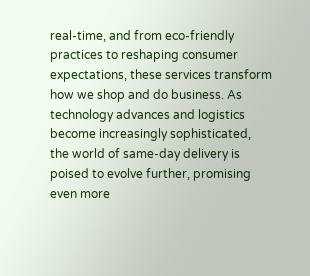real-time, and from eco-friendly practices to reshaping consumer expectations, these services transform how we shop and do business. As technology advances and logistics become increasingly sophisticated, the world of same-day delivery is poised to evolve further, promising even more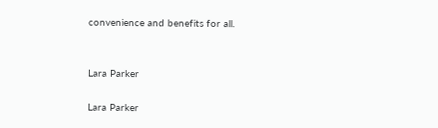convenience and benefits for all.


Lara Parker

Lara Parker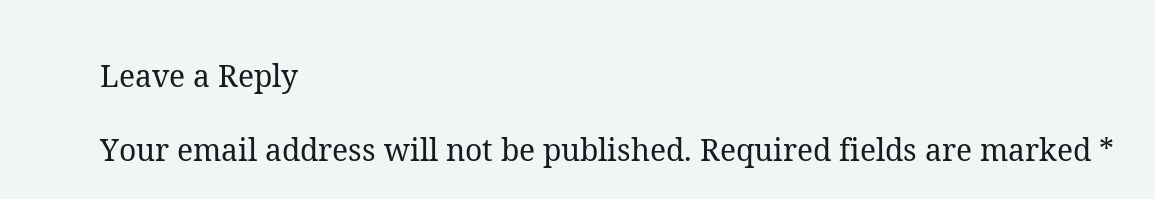Leave a Reply

Your email address will not be published. Required fields are marked *